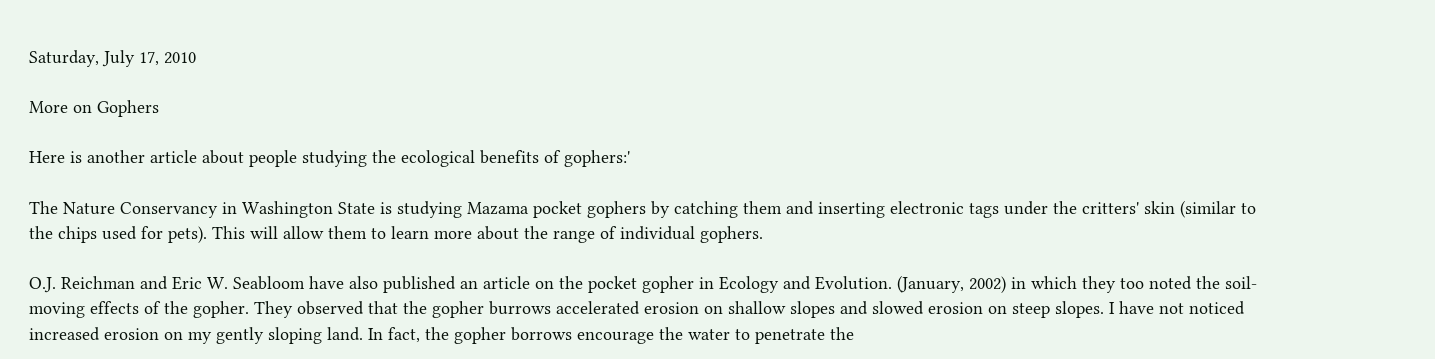Saturday, July 17, 2010

More on Gophers

Here is another article about people studying the ecological benefits of gophers:'

The Nature Conservancy in Washington State is studying Mazama pocket gophers by catching them and inserting electronic tags under the critters' skin (similar to the chips used for pets). This will allow them to learn more about the range of individual gophers.

O.J. Reichman and Eric W. Seabloom have also published an article on the pocket gopher in Ecology and Evolution. (January, 2002) in which they too noted the soil-moving effects of the gopher. They observed that the gopher burrows accelerated erosion on shallow slopes and slowed erosion on steep slopes. I have not noticed increased erosion on my gently sloping land. In fact, the gopher borrows encourage the water to penetrate the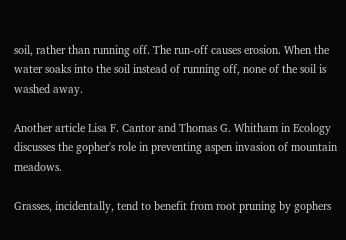soil, rather than running off. The run-off causes erosion. When the water soaks into the soil instead of running off, none of the soil is washed away.

Another article Lisa F. Cantor and Thomas G. Whitham in Ecology discusses the gopher's role in preventing aspen invasion of mountain meadows.

Grasses, incidentally, tend to benefit from root pruning by gophers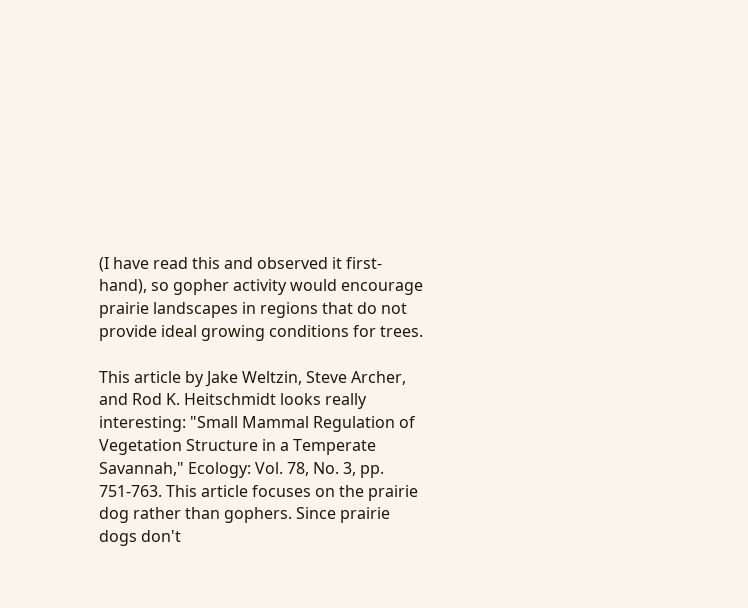(I have read this and observed it first-hand), so gopher activity would encourage prairie landscapes in regions that do not provide ideal growing conditions for trees.

This article by Jake Weltzin, Steve Archer, and Rod K. Heitschmidt looks really interesting: "Small Mammal Regulation of Vegetation Structure in a Temperate Savannah," Ecology: Vol. 78, No. 3, pp. 751-763. This article focuses on the prairie dog rather than gophers. Since prairie dogs don't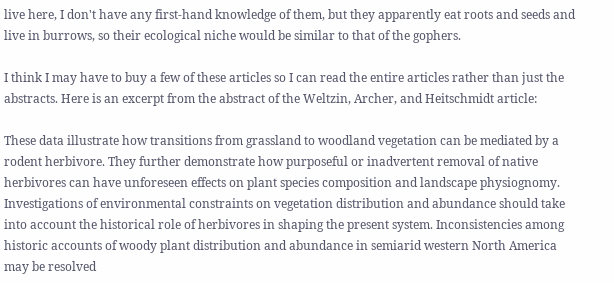live here, I don't have any first-hand knowledge of them, but they apparently eat roots and seeds and live in burrows, so their ecological niche would be similar to that of the gophers.

I think I may have to buy a few of these articles so I can read the entire articles rather than just the abstracts. Here is an excerpt from the abstract of the Weltzin, Archer, and Heitschmidt article:

These data illustrate how transitions from grassland to woodland vegetation can be mediated by a rodent herbivore. They further demonstrate how purposeful or inadvertent removal of native herbivores can have unforeseen effects on plant species composition and landscape physiognomy. Investigations of environmental constraints on vegetation distribution and abundance should take into account the historical role of herbivores in shaping the present system. Inconsistencies among historic accounts of woody plant distribution and abundance in semiarid western North America may be resolved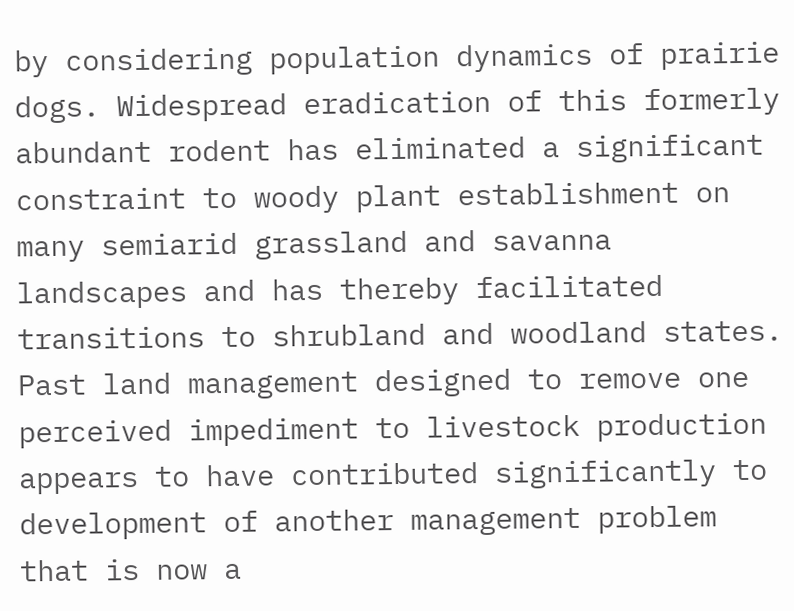by considering population dynamics of prairie dogs. Widespread eradication of this formerly abundant rodent has eliminated a significant constraint to woody plant establishment on many semiarid grassland and savanna landscapes and has thereby facilitated transitions to shrubland and woodland states. Past land management designed to remove one perceived impediment to livestock production appears to have contributed significantly to development of another management problem that is now a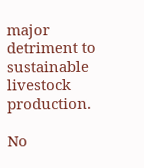major detriment to sustainable livestock production.

No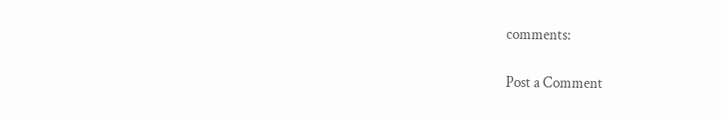comments:

Post a Comment